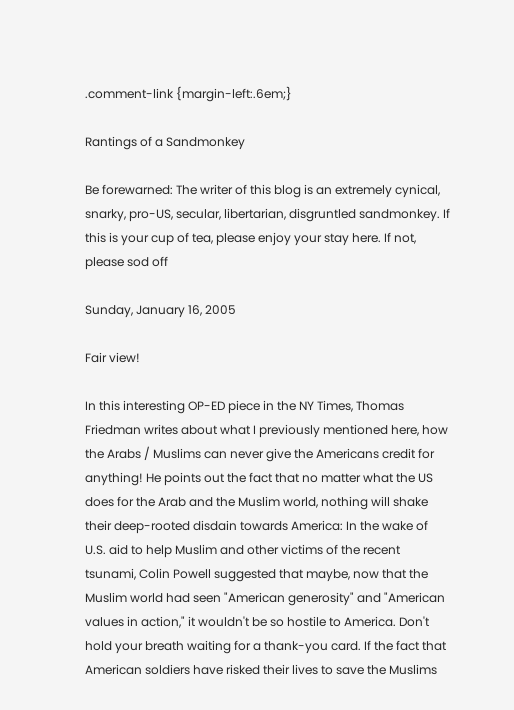.comment-link {margin-left:.6em;}

Rantings of a Sandmonkey

Be forewarned: The writer of this blog is an extremely cynical, snarky, pro-US, secular, libertarian, disgruntled sandmonkey. If this is your cup of tea, please enjoy your stay here. If not, please sod off

Sunday, January 16, 2005

Fair view!

In this interesting OP-ED piece in the NY Times, Thomas Friedman writes about what I previously mentioned here, how the Arabs / Muslims can never give the Americans credit for anything! He points out the fact that no matter what the US does for the Arab and the Muslim world, nothing will shake their deep-rooted disdain towards America: In the wake of U.S. aid to help Muslim and other victims of the recent tsunami, Colin Powell suggested that maybe, now that the Muslim world had seen "American generosity" and "American values in action," it wouldn't be so hostile to America. Don't hold your breath waiting for a thank-you card. If the fact that American soldiers have risked their lives to save the Muslims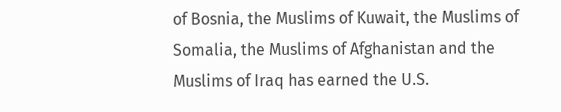of Bosnia, the Muslims of Kuwait, the Muslims of Somalia, the Muslims of Afghanistan and the Muslims of Iraq has earned the U.S.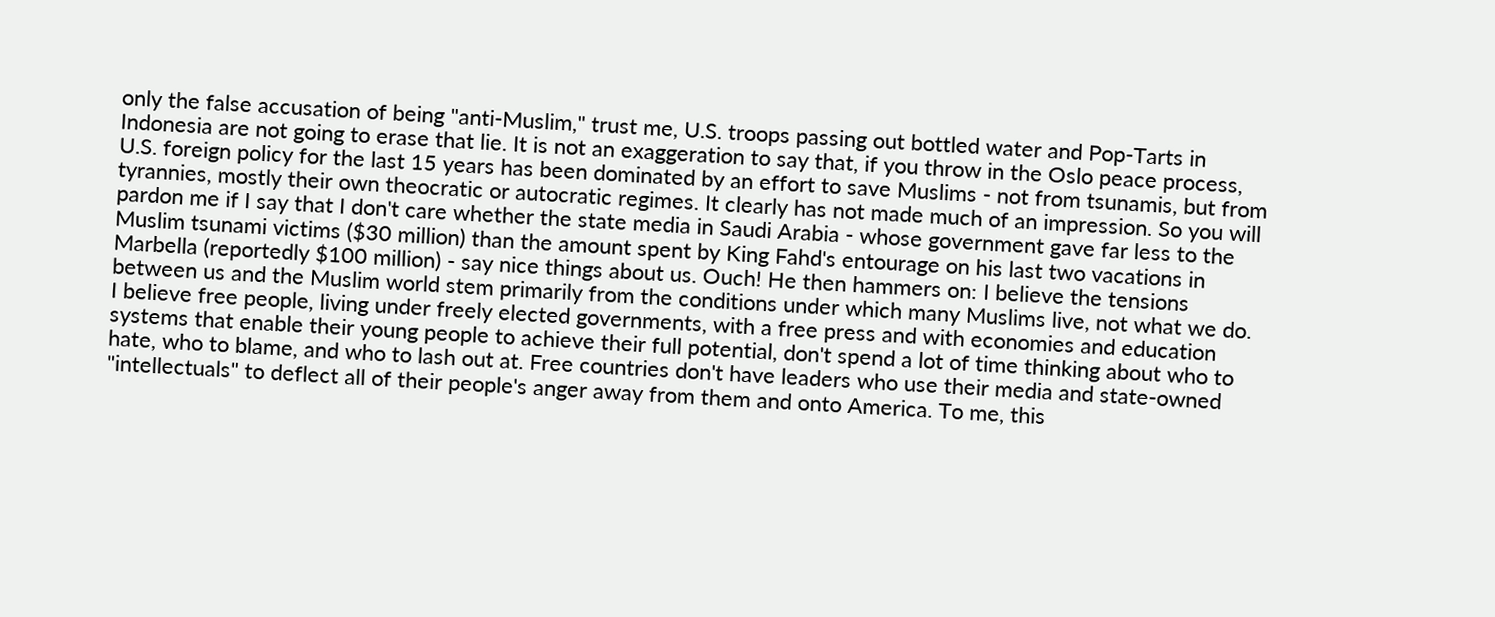only the false accusation of being "anti-Muslim," trust me, U.S. troops passing out bottled water and Pop-Tarts in Indonesia are not going to erase that lie. It is not an exaggeration to say that, if you throw in the Oslo peace process, U.S. foreign policy for the last 15 years has been dominated by an effort to save Muslims - not from tsunamis, but from tyrannies, mostly their own theocratic or autocratic regimes. It clearly has not made much of an impression. So you will pardon me if I say that I don't care whether the state media in Saudi Arabia - whose government gave far less to the Muslim tsunami victims ($30 million) than the amount spent by King Fahd's entourage on his last two vacations in Marbella (reportedly $100 million) - say nice things about us. Ouch! He then hammers on: I believe the tensions between us and the Muslim world stem primarily from the conditions under which many Muslims live, not what we do. I believe free people, living under freely elected governments, with a free press and with economies and education systems that enable their young people to achieve their full potential, don't spend a lot of time thinking about who to hate, who to blame, and who to lash out at. Free countries don't have leaders who use their media and state-owned "intellectuals" to deflect all of their people's anger away from them and onto America. To me, this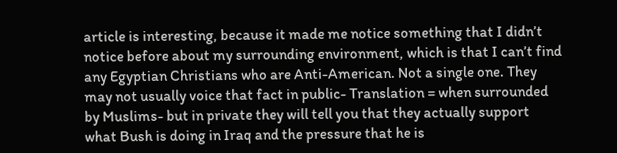article is interesting, because it made me notice something that I didn’t notice before about my surrounding environment, which is that I can’t find any Egyptian Christians who are Anti-American. Not a single one. They may not usually voice that fact in public- Translation = when surrounded by Muslims- but in private they will tell you that they actually support what Bush is doing in Iraq and the pressure that he is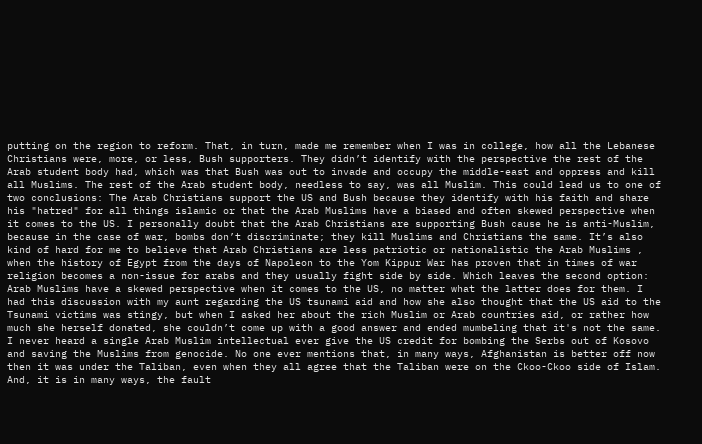putting on the region to reform. That, in turn, made me remember when I was in college, how all the Lebanese Christians were, more, or less, Bush supporters. They didn’t identify with the perspective the rest of the Arab student body had, which was that Bush was out to invade and occupy the middle-east and oppress and kill all Muslims. The rest of the Arab student body, needless to say, was all Muslim. This could lead us to one of two conclusions: The Arab Christians support the US and Bush because they identify with his faith and share his "hatred" for all things islamic or that the Arab Muslims have a biased and often skewed perspective when it comes to the US. I personally doubt that the Arab Christians are supporting Bush cause he is anti-Muslim, because in the case of war, bombs don’t discriminate; they kill Muslims and Christians the same. It’s also kind of hard for me to believe that Arab Christians are less patriotic or nationalistic the Arab Muslims , when the history of Egypt from the days of Napoleon to the Yom Kippur War has proven that in times of war religion becomes a non-issue for arabs and they usually fight side by side. Which leaves the second option: Arab Muslims have a skewed perspective when it comes to the US, no matter what the latter does for them. I had this discussion with my aunt regarding the US tsunami aid and how she also thought that the US aid to the Tsunami victims was stingy, but when I asked her about the rich Muslim or Arab countries aid, or rather how much she herself donated, she couldn’t come up with a good answer and ended mumbeling that it's not the same. I never heard a single Arab Muslim intellectual ever give the US credit for bombing the Serbs out of Kosovo and saving the Muslims from genocide. No one ever mentions that, in many ways, Afghanistan is better off now then it was under the Taliban, even when they all agree that the Taliban were on the Ckoo-Ckoo side of Islam. And, it is in many ways, the fault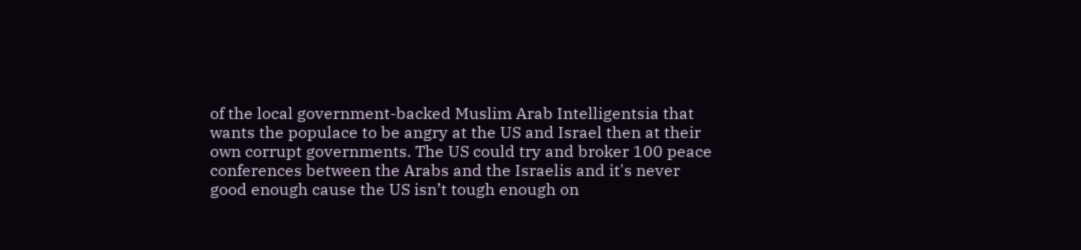of the local government-backed Muslim Arab Intelligentsia that wants the populace to be angry at the US and Israel then at their own corrupt governments. The US could try and broker 100 peace conferences between the Arabs and the Israelis and it's never good enough cause the US isn’t tough enough on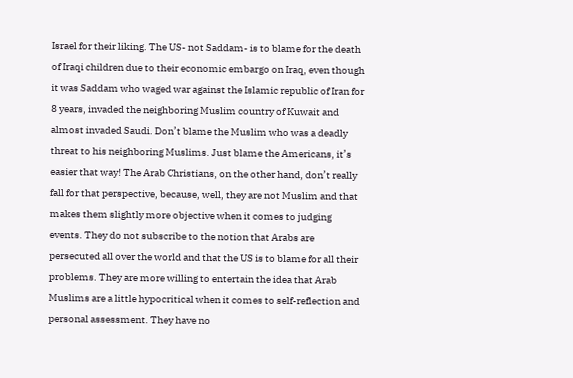Israel for their liking. The US- not Saddam- is to blame for the death of Iraqi children due to their economic embargo on Iraq, even though it was Saddam who waged war against the Islamic republic of Iran for 8 years, invaded the neighboring Muslim country of Kuwait and almost invaded Saudi. Don’t blame the Muslim who was a deadly threat to his neighboring Muslims. Just blame the Americans, it’s easier that way! The Arab Christians, on the other hand, don’t really fall for that perspective, because, well, they are not Muslim and that makes them slightly more objective when it comes to judging events. They do not subscribe to the notion that Arabs are persecuted all over the world and that the US is to blame for all their problems. They are more willing to entertain the idea that Arab Muslims are a little hypocritical when it comes to self-reflection and personal assessment. They have no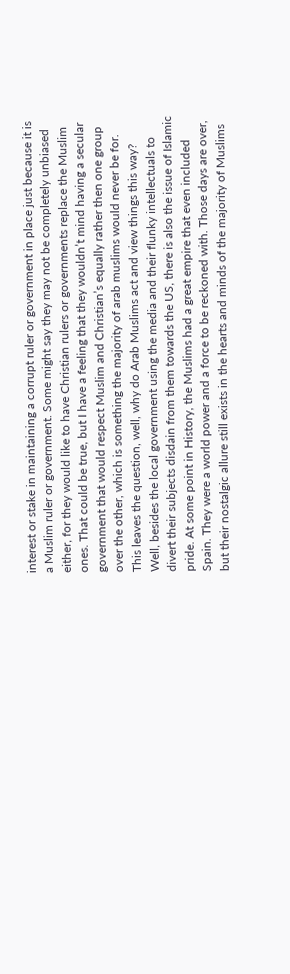interest or stake in maintaining a corrupt ruler or government in place just because it is a Muslim ruler or government. Some might say they may not be completely unbiased either, for they would like to have Christian rulers or governments replace the Muslim ones. That could be true, but I have a feeling that they wouldn’t mind having a secular government that would respect Muslim and Christian’s equally rather then one group over the other, which is something the majority of arab muslims would never be for. This leaves the question, well, why do Arab Muslims act and view things this way? Well, besides the local government using the media and their flunky intellectuals to divert their subjects disdain from them towards the US, there is also the issue of Islamic pride. At some point in History, the Muslims had a great empire that even included Spain. They were a world power and a force to be reckoned with. Those days are over, but their nostalgic allure still exists in the hearts and minds of the majority of Muslims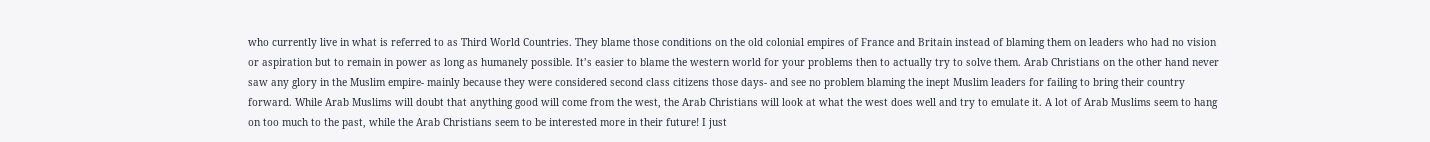who currently live in what is referred to as Third World Countries. They blame those conditions on the old colonial empires of France and Britain instead of blaming them on leaders who had no vision or aspiration but to remain in power as long as humanely possible. It’s easier to blame the western world for your problems then to actually try to solve them. Arab Christians on the other hand never saw any glory in the Muslim empire- mainly because they were considered second class citizens those days- and see no problem blaming the inept Muslim leaders for failing to bring their country forward. While Arab Muslims will doubt that anything good will come from the west, the Arab Christians will look at what the west does well and try to emulate it. A lot of Arab Muslims seem to hang on too much to the past, while the Arab Christians seem to be interested more in their future! I just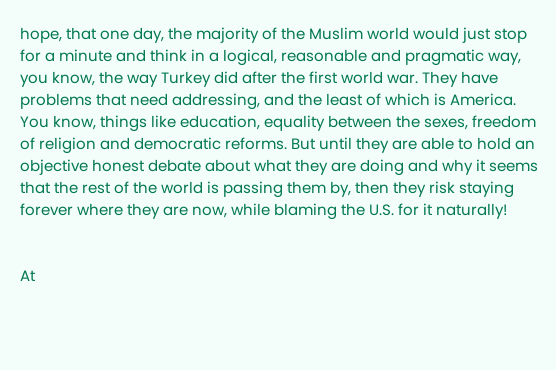hope, that one day, the majority of the Muslim world would just stop for a minute and think in a logical, reasonable and pragmatic way, you know, the way Turkey did after the first world war. They have problems that need addressing, and the least of which is America. You know, things like education, equality between the sexes, freedom of religion and democratic reforms. But until they are able to hold an objective honest debate about what they are doing and why it seems that the rest of the world is passing them by, then they risk staying forever where they are now, while blaming the U.S. for it naturally!


At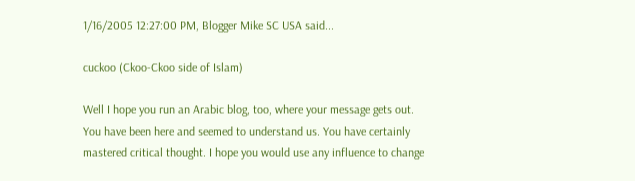1/16/2005 12:27:00 PM, Blogger Mike SC USA said...

cuckoo (Ckoo-Ckoo side of Islam)

Well I hope you run an Arabic blog, too, where your message gets out. You have been here and seemed to understand us. You have certainly mastered critical thought. I hope you would use any influence to change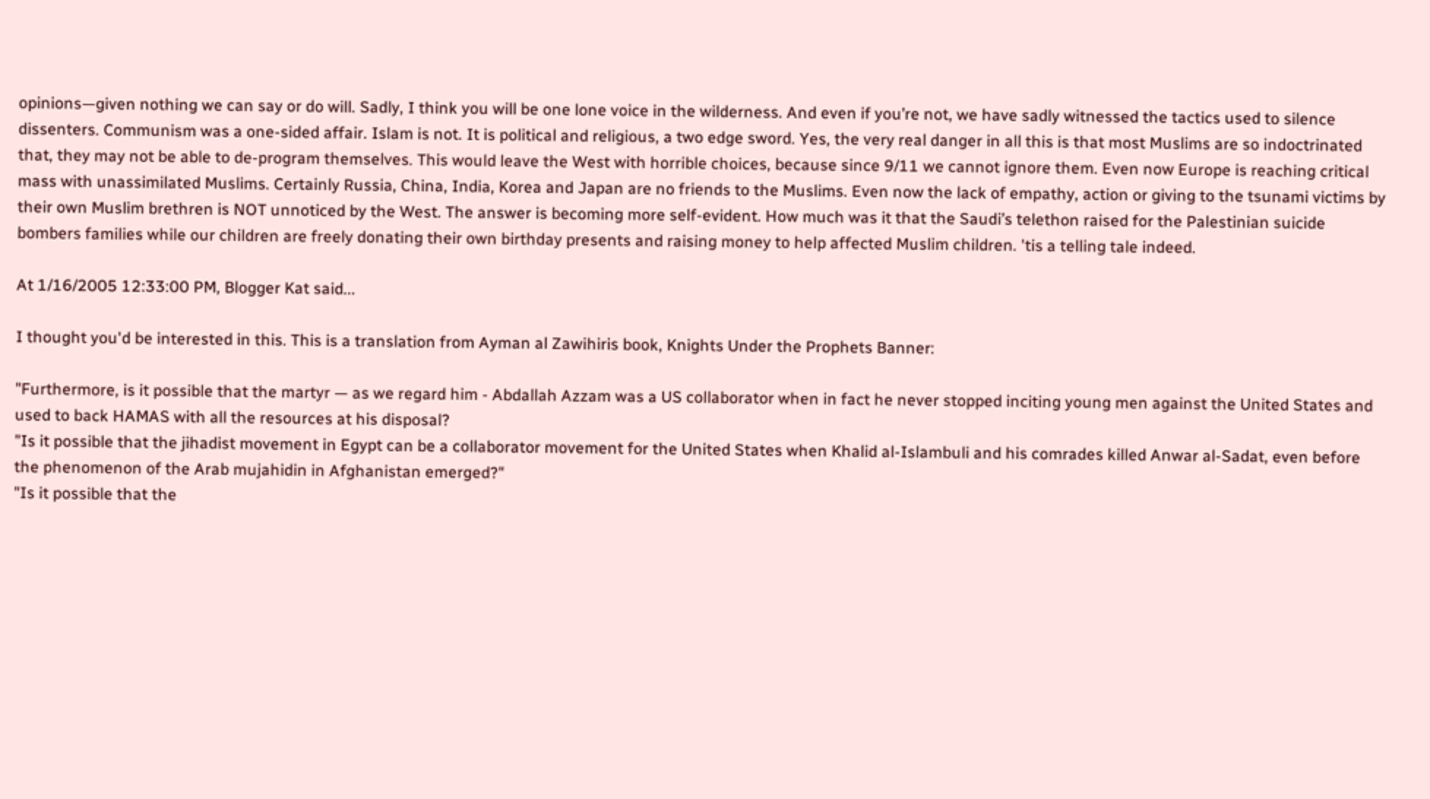opinions—given nothing we can say or do will. Sadly, I think you will be one lone voice in the wilderness. And even if you’re not, we have sadly witnessed the tactics used to silence dissenters. Communism was a one-sided affair. Islam is not. It is political and religious, a two edge sword. Yes, the very real danger in all this is that most Muslims are so indoctrinated that, they may not be able to de-program themselves. This would leave the West with horrible choices, because since 9/11 we cannot ignore them. Even now Europe is reaching critical mass with unassimilated Muslims. Certainly Russia, China, India, Korea and Japan are no friends to the Muslims. Even now the lack of empathy, action or giving to the tsunami victims by their own Muslim brethren is NOT unnoticed by the West. The answer is becoming more self-evident. How much was it that the Saudi’s telethon raised for the Palestinian suicide bombers families while our children are freely donating their own birthday presents and raising money to help affected Muslim children. 'tis a telling tale indeed.

At 1/16/2005 12:33:00 PM, Blogger Kat said...

I thought you'd be interested in this. This is a translation from Ayman al Zawihiris book, Knights Under the Prophets Banner:

"Furthermore, is it possible that the martyr — as we regard him - Abdallah Azzam was a US collaborator when in fact he never stopped inciting young men against the United States and used to back HAMAS with all the resources at his disposal?
"Is it possible that the jihadist movement in Egypt can be a collaborator movement for the United States when Khalid al-Islambuli and his comrades killed Anwar al-Sadat, even before the phenomenon of the Arab mujahidin in Afghanistan emerged?"
"Is it possible that the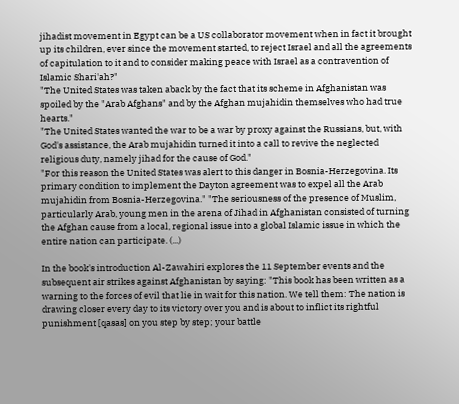jihadist movement in Egypt can be a US collaborator movement when in fact it brought up its children, ever since the movement started, to reject Israel and all the agreements of capitulation to it and to consider making peace with Israel as a contravention of Islamic Shari'ah?"
"The United States was taken aback by the fact that its scheme in Afghanistan was spoiled by the "Arab Afghans" and by the Afghan mujahidin themselves who had true hearts."
"The United States wanted the war to be a war by proxy against the Russians, but, with God's assistance, the Arab mujahidin turned it into a call to revive the neglected religious duty, namely jihad for the cause of God."
"For this reason the United States was alert to this danger in Bosnia-Herzegovina. Its primary condition to implement the Dayton agreement was to expel all the Arab mujahidin from Bosnia-Herzegovina." "The seriousness of the presence of Muslim, particularly Arab, young men in the arena of Jihad in Afghanistan consisted of turning the Afghan cause from a local, regional issue into a global Islamic issue in which the entire nation can participate. (...)

In the book's introduction Al-Zawahiri explores the 11 September events and the subsequent air strikes against Afghanistan by saying: "This book has been written as a warning to the forces of evil that lie in wait for this nation. We tell them: The nation is drawing closer every day to its victory over you and is about to inflict its rightful punishment [qasas] on you step by step; your battle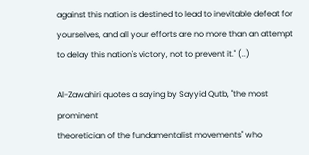against this nation is destined to lead to inevitable defeat for yourselves, and all your efforts are no more than an attempt to delay this nation's victory, not to prevent it." (..)

Al-Zawahiri quotes a saying by Sayyid Qutb, "the most prominent
theoretician of the fundamentalist movements" who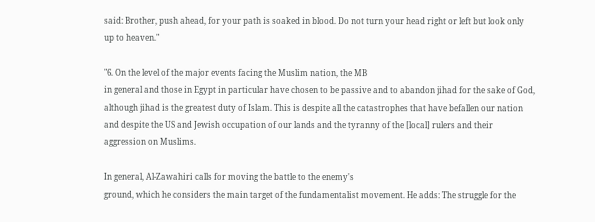said: Brother, push ahead, for your path is soaked in blood. Do not turn your head right or left but look only up to heaven."

"6. On the level of the major events facing the Muslim nation, the MB
in general and those in Egypt in particular have chosen to be passive and to abandon jihad for the sake of God, although jihad is the greatest duty of Islam. This is despite all the catastrophes that have befallen our nation and despite the US and Jewish occupation of our lands and the tyranny of the [local] rulers and their aggression on Muslims.

In general, Al-Zawahiri calls for moving the battle to the enemy's
ground, which he considers the main target of the fundamentalist movement. He adds: The struggle for the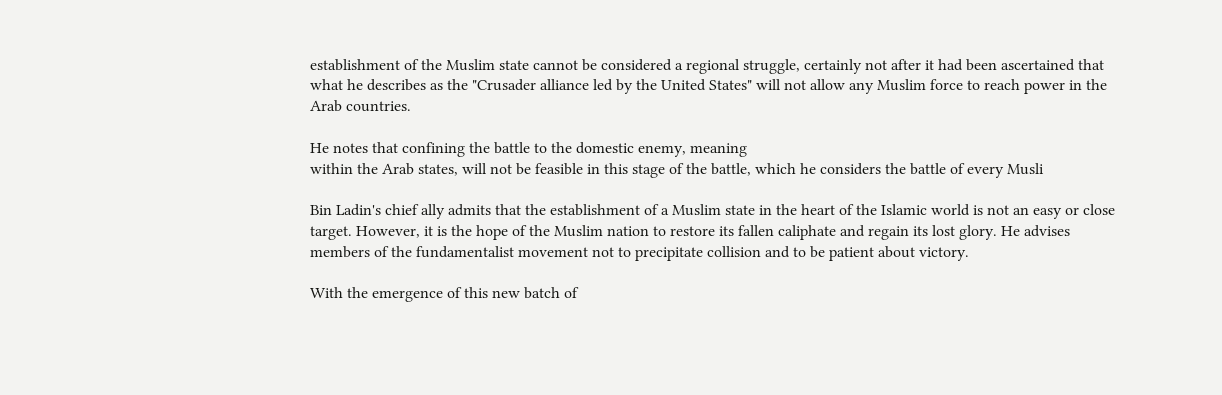establishment of the Muslim state cannot be considered a regional struggle, certainly not after it had been ascertained that what he describes as the "Crusader alliance led by the United States" will not allow any Muslim force to reach power in the Arab countries.

He notes that confining the battle to the domestic enemy, meaning
within the Arab states, will not be feasible in this stage of the battle, which he considers the battle of every Musli

Bin Ladin's chief ally admits that the establishment of a Muslim state in the heart of the Islamic world is not an easy or close target. However, it is the hope of the Muslim nation to restore its fallen caliphate and regain its lost glory. He advises members of the fundamentalist movement not to precipitate collision and to be patient about victory.

With the emergence of this new batch of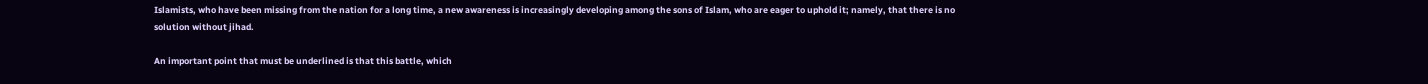Islamists, who have been missing from the nation for a long time, a new awareness is increasingly developing among the sons of Islam, who are eager to uphold it; namely, that there is no solution without jihad.

An important point that must be underlined is that this battle, which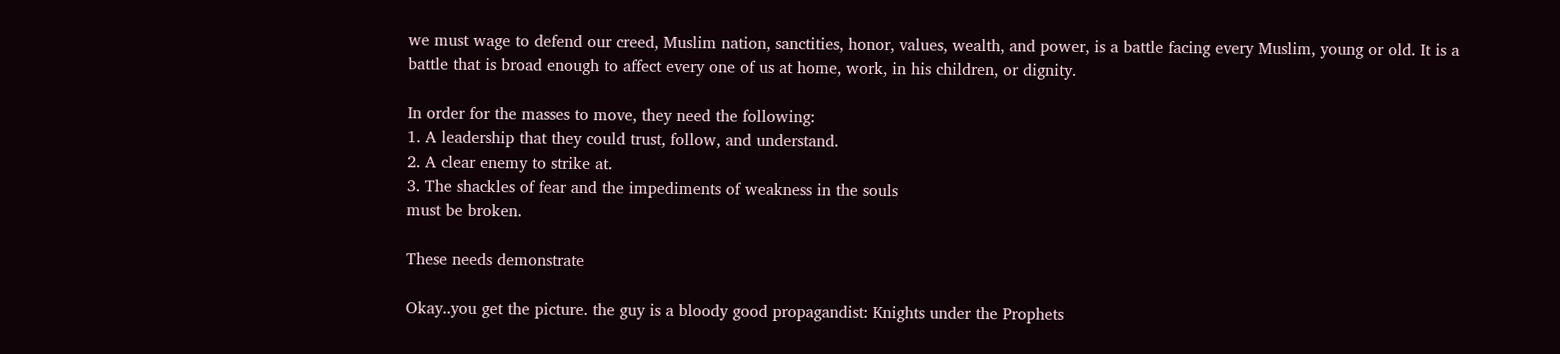we must wage to defend our creed, Muslim nation, sanctities, honor, values, wealth, and power, is a battle facing every Muslim, young or old. It is a battle that is broad enough to affect every one of us at home, work, in his children, or dignity.

In order for the masses to move, they need the following:
1. A leadership that they could trust, follow, and understand.
2. A clear enemy to strike at.
3. The shackles of fear and the impediments of weakness in the souls
must be broken.

These needs demonstrate

Okay..you get the picture. the guy is a bloody good propagandist: Knights under the Prophets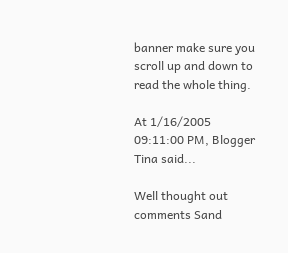banner make sure you scroll up and down to read the whole thing.

At 1/16/2005 09:11:00 PM, Blogger Tina said...

Well thought out comments Sand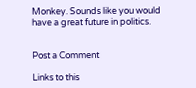Monkey. Sounds like you would have a great future in politics.


Post a Comment

Links to this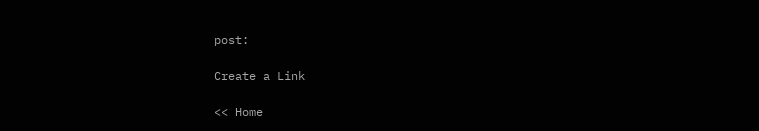post:

Create a Link

<< Home